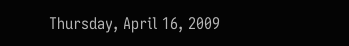Thursday, April 16, 2009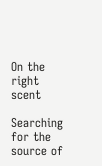On the right scent

Searching for the source of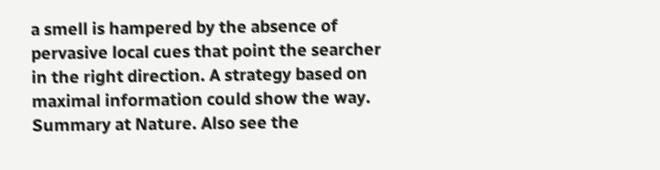a smell is hampered by the absence of pervasive local cues that point the searcher in the right direction. A strategy based on maximal information could show the way. Summary at Nature. Also see the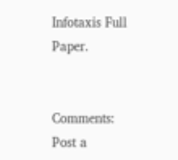Infotaxis Full Paper.


Comments: Post a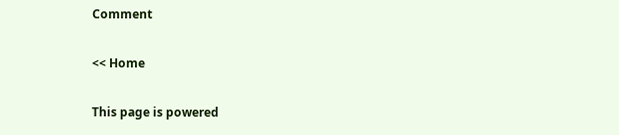Comment

<< Home

This page is powered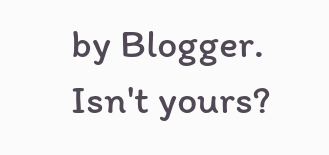by Blogger. Isn't yours?